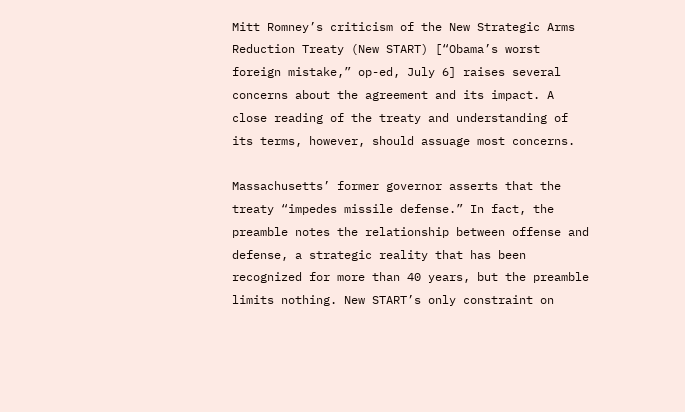Mitt Romney’s criticism of the New Strategic Arms Reduction Treaty (New START) [“Obama’s worst foreign mistake,” op-ed, July 6] raises several concerns about the agreement and its impact. A close reading of the treaty and understanding of its terms, however, should assuage most concerns.

Massachusetts’ former governor asserts that the treaty “impedes missile defense.” In fact, the preamble notes the relationship between offense and defense, a strategic reality that has been recognized for more than 40 years, but the preamble limits nothing. New START’s only constraint on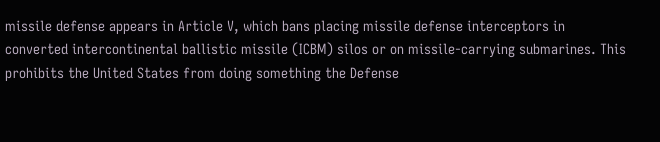missile defense appears in Article V, which bans placing missile defense interceptors in converted intercontinental ballistic missile (ICBM) silos or on missile-carrying submarines. This prohibits the United States from doing something the Defense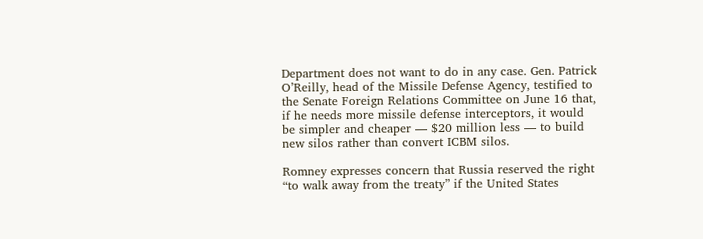Department does not want to do in any case. Gen. Patrick O’Reilly, head of the Missile Defense Agency, testified to the Senate Foreign Relations Committee on June 16 that, if he needs more missile defense interceptors, it would be simpler and cheaper — $20 million less — to build new silos rather than convert ICBM silos.

Romney expresses concern that Russia reserved the right “to walk away from the treaty” if the United States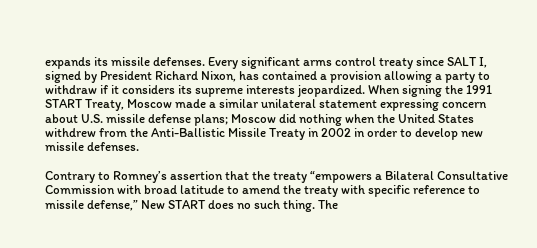expands its missile defenses. Every significant arms control treaty since SALT I, signed by President Richard Nixon, has contained a provision allowing a party to withdraw if it considers its supreme interests jeopardized. When signing the 1991 START Treaty, Moscow made a similar unilateral statement expressing concern about U.S. missile defense plans; Moscow did nothing when the United States withdrew from the Anti-Ballistic Missile Treaty in 2002 in order to develop new missile defenses.

Contrary to Romney’s assertion that the treaty “empowers a Bilateral Consultative Commission with broad latitude to amend the treaty with specific reference to missile defense,” New START does no such thing. The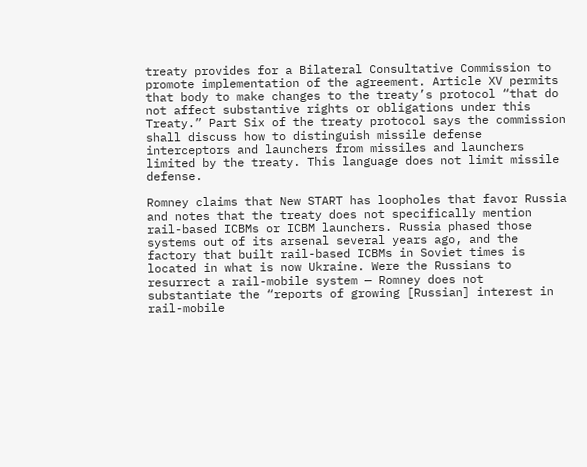treaty provides for a Bilateral Consultative Commission to promote implementation of the agreement. Article XV permits that body to make changes to the treaty’s protocol “that do not affect substantive rights or obligations under this Treaty.” Part Six of the treaty protocol says the commission shall discuss how to distinguish missile defense interceptors and launchers from missiles and launchers limited by the treaty. This language does not limit missile defense.

Romney claims that New START has loopholes that favor Russia and notes that the treaty does not specifically mention rail-based ICBMs or ICBM launchers. Russia phased those systems out of its arsenal several years ago, and the factory that built rail-based ICBMs in Soviet times is located in what is now Ukraine. Were the Russians to resurrect a rail-mobile system — Romney does not substantiate the “reports of growing [Russian] interest in rail-mobile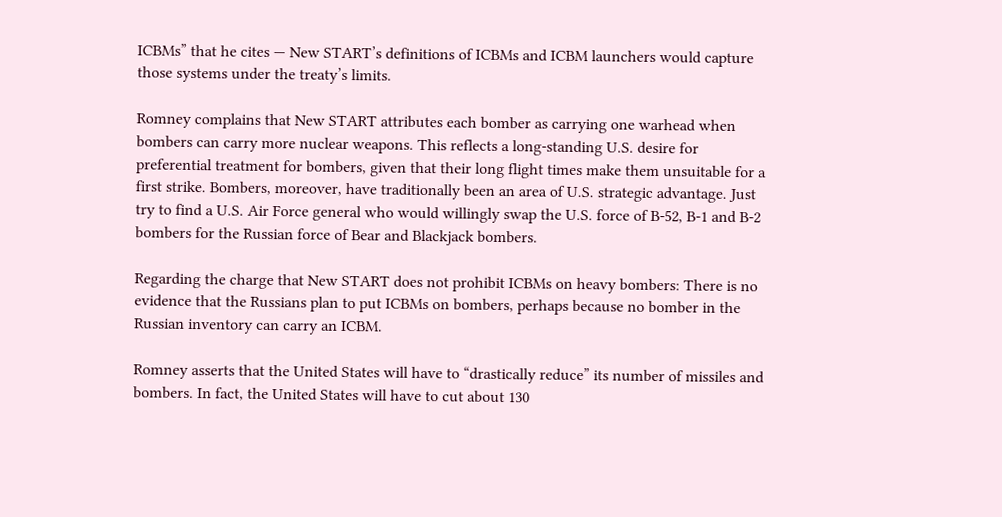ICBMs” that he cites — New START’s definitions of ICBMs and ICBM launchers would capture those systems under the treaty’s limits.

Romney complains that New START attributes each bomber as carrying one warhead when bombers can carry more nuclear weapons. This reflects a long-standing U.S. desire for preferential treatment for bombers, given that their long flight times make them unsuitable for a first strike. Bombers, moreover, have traditionally been an area of U.S. strategic advantage. Just try to find a U.S. Air Force general who would willingly swap the U.S. force of B-52, B-1 and B-2 bombers for the Russian force of Bear and Blackjack bombers.

Regarding the charge that New START does not prohibit ICBMs on heavy bombers: There is no evidence that the Russians plan to put ICBMs on bombers, perhaps because no bomber in the Russian inventory can carry an ICBM.

Romney asserts that the United States will have to “drastically reduce” its number of missiles and bombers. In fact, the United States will have to cut about 130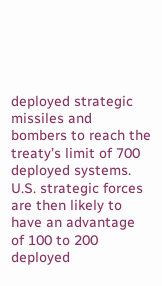deployed strategic missiles and bombers to reach the treaty’s limit of 700 deployed systems. U.S. strategic forces are then likely to have an advantage of 100 to 200 deployed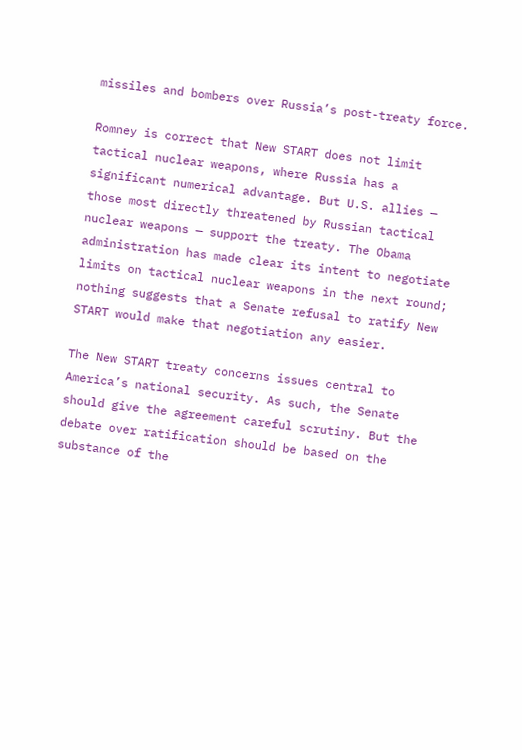missiles and bombers over Russia’s post-treaty force.

Romney is correct that New START does not limit tactical nuclear weapons, where Russia has a significant numerical advantage. But U.S. allies — those most directly threatened by Russian tactical nuclear weapons — support the treaty. The Obama administration has made clear its intent to negotiate limits on tactical nuclear weapons in the next round; nothing suggests that a Senate refusal to ratify New START would make that negotiation any easier.

The New START treaty concerns issues central to America’s national security. As such, the Senate should give the agreement careful scrutiny. But the debate over ratification should be based on the substance of the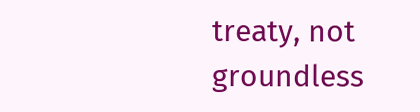treaty, not groundless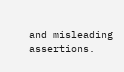and misleading assertions.